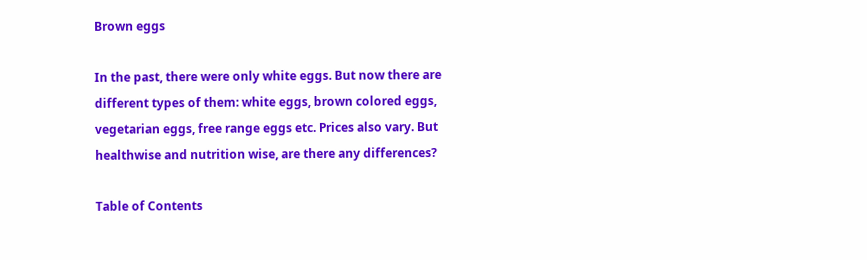Brown eggs

In the past, there were only white eggs. But now there are different types of them: white eggs, brown colored eggs, vegetarian eggs, free range eggs etc. Prices also vary. But healthwise and nutrition wise, are there any differences?

Table of Contents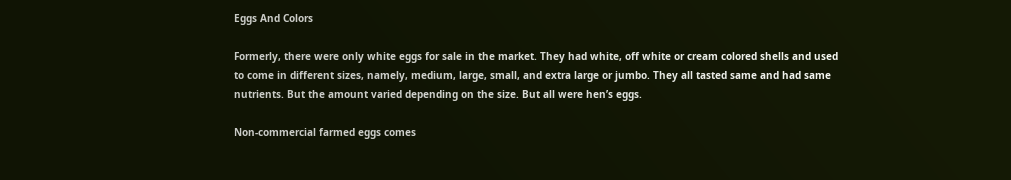Eggs And Colors

Formerly, there were only white eggs for sale in the market. They had white, off white or cream colored shells and used to come in different sizes, namely, medium, large, small, and extra large or jumbo. They all tasted same and had same nutrients. But the amount varied depending on the size. But all were hen’s eggs.

Non-commercial farmed eggs comes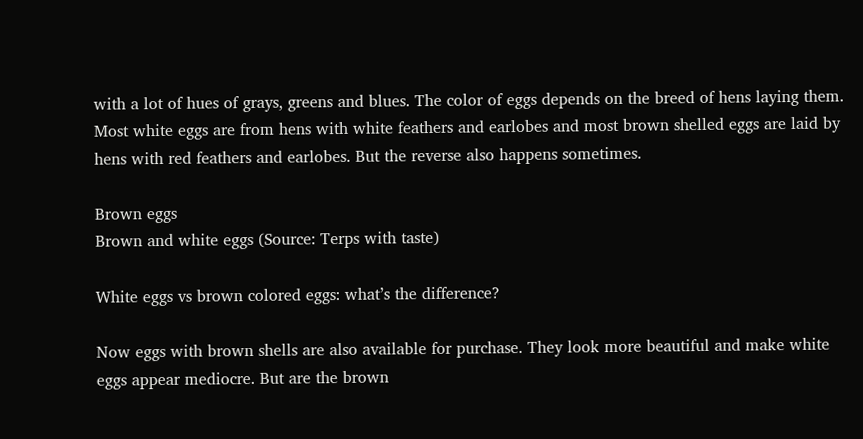with a lot of hues of grays, greens and blues. The color of eggs depends on the breed of hens laying them. Most white eggs are from hens with white feathers and earlobes and most brown shelled eggs are laid by hens with red feathers and earlobes. But the reverse also happens sometimes.

Brown eggs
Brown and white eggs (Source: Terps with taste)

White eggs vs brown colored eggs: what’s the difference?

Now eggs with brown shells are also available for purchase. They look more beautiful and make white eggs appear mediocre. But are the brown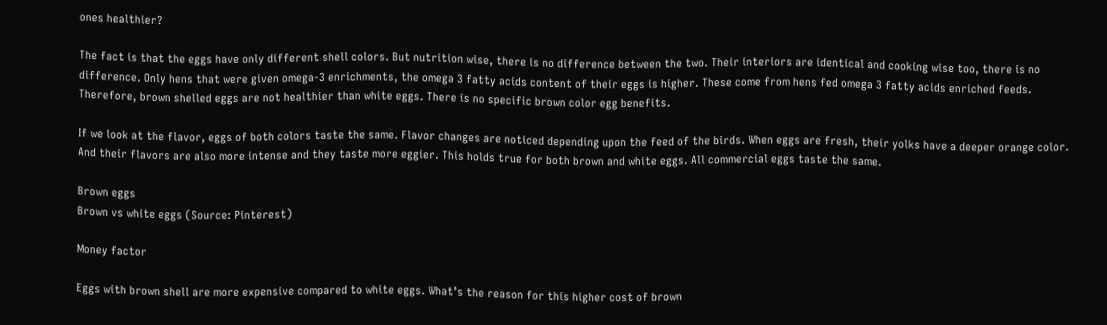ones healthier?

The fact is that the eggs have only different shell colors. But nutrition wise, there is no difference between the two. Their interiors are identical and cooking wise too, there is no difference. Only hens that were given omega-3 enrichments, the omega 3 fatty acids content of their eggs is higher. These come from hens fed omega 3 fatty acids enriched feeds. Therefore, brown shelled eggs are not healthier than white eggs. There is no specific brown color egg benefits.

If we look at the flavor, eggs of both colors taste the same. Flavor changes are noticed depending upon the feed of the birds. When eggs are fresh, their yolks have a deeper orange color. And their flavors are also more intense and they taste more eggier. This holds true for both brown and white eggs. All commercial eggs taste the same.

Brown eggs
Brown vs white eggs (Source: Pinterest)

Money factor

Eggs with brown shell are more expensive compared to white eggs. What’s the reason for this higher cost of brown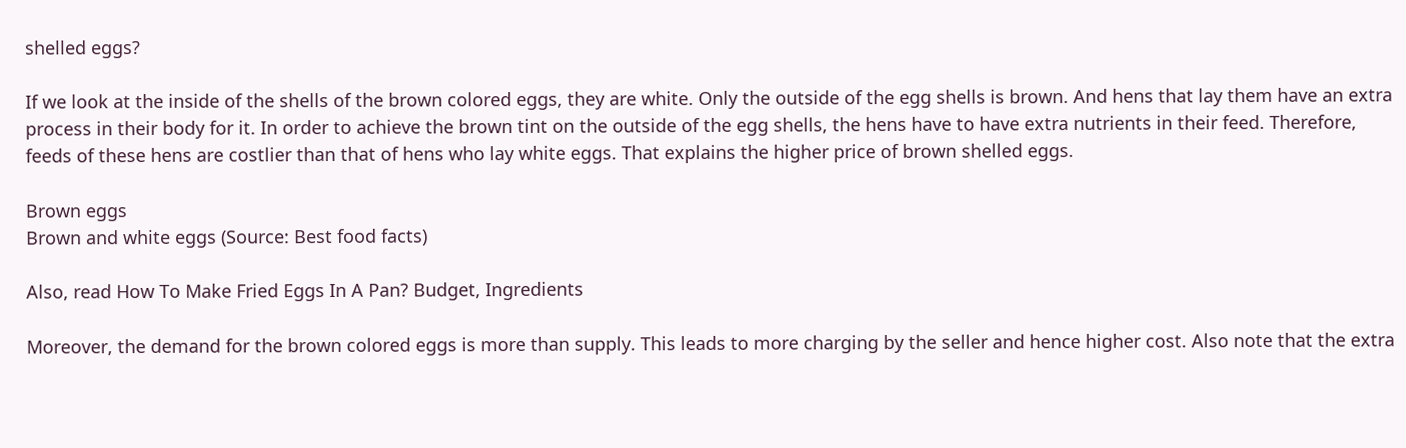shelled eggs?

If we look at the inside of the shells of the brown colored eggs, they are white. Only the outside of the egg shells is brown. And hens that lay them have an extra process in their body for it. In order to achieve the brown tint on the outside of the egg shells, the hens have to have extra nutrients in their feed. Therefore, feeds of these hens are costlier than that of hens who lay white eggs. That explains the higher price of brown shelled eggs.

Brown eggs
Brown and white eggs (Source: Best food facts)

Also, read How To Make Fried Eggs In A Pan? Budget, Ingredients

Moreover, the demand for the brown colored eggs is more than supply. This leads to more charging by the seller and hence higher cost. Also note that the extra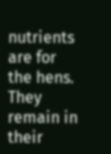nutrients are for the hens. They remain in their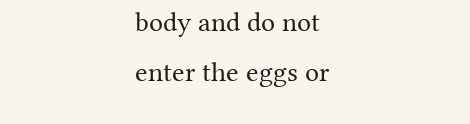body and do not enter the eggs or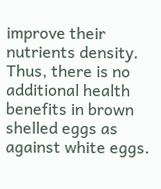improve their nutrients density. Thus, there is no additional health benefits in brown shelled eggs as against white eggs.